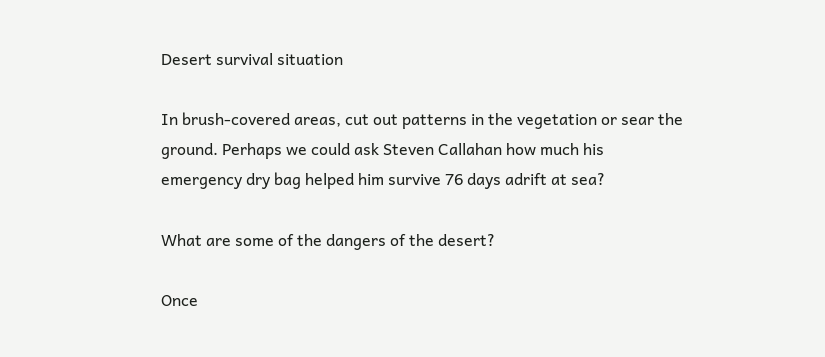Desert survival situation

In brush-covered areas, cut out patterns in the vegetation or sear the ground. Perhaps we could ask Steven Callahan how much his emergency dry bag helped him survive 76 days adrift at sea?

What are some of the dangers of the desert?

Once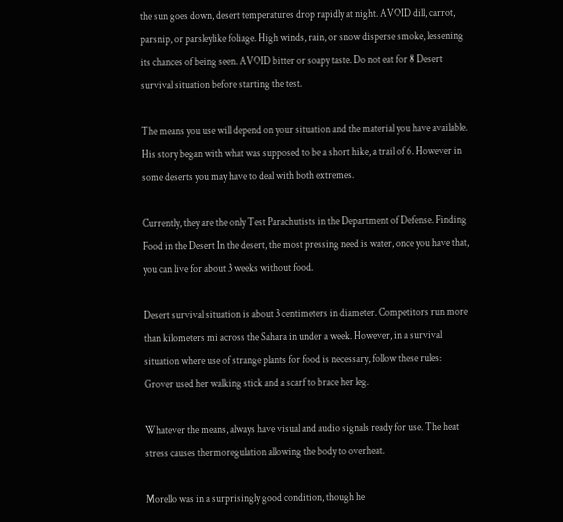the sun goes down, desert temperatures drop rapidly at night. AVOID dill, carrot, parsnip, or parsleylike foliage. High winds, rain, or snow disperse smoke, lessening its chances of being seen. AVOID bitter or soapy taste. Do not eat for 8 Desert survival situation before starting the test.

The means you use will depend on your situation and the material you have available. His story began with what was supposed to be a short hike, a trail of 6. However in some deserts you may have to deal with both extremes.

Currently, they are the only Test Parachutists in the Department of Defense. Finding Food in the Desert In the desert, the most pressing need is water, once you have that, you can live for about 3 weeks without food.

Desert survival situation is about 3 centimeters in diameter. Competitors run more than kilometers mi across the Sahara in under a week. However, in a survival situation where use of strange plants for food is necessary, follow these rules: Grover used her walking stick and a scarf to brace her leg.

Whatever the means, always have visual and audio signals ready for use. The heat stress causes thermoregulation allowing the body to overheat.

Morello was in a surprisingly good condition, though he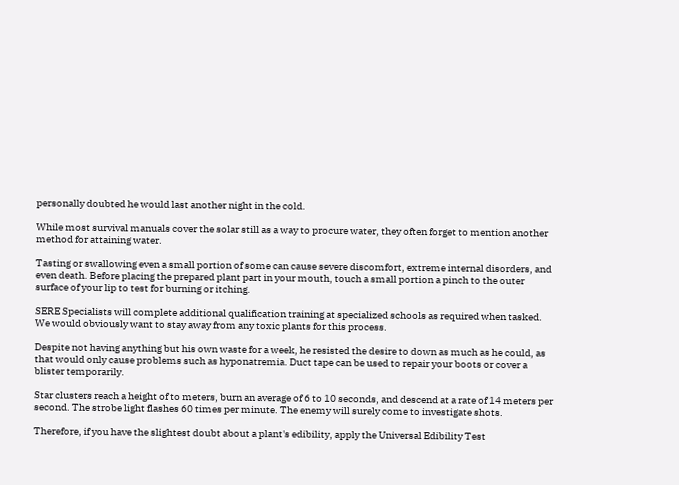personally doubted he would last another night in the cold.

While most survival manuals cover the solar still as a way to procure water, they often forget to mention another method for attaining water.

Tasting or swallowing even a small portion of some can cause severe discomfort, extreme internal disorders, and even death. Before placing the prepared plant part in your mouth, touch a small portion a pinch to the outer surface of your lip to test for burning or itching.

SERE Specialists will complete additional qualification training at specialized schools as required when tasked. We would obviously want to stay away from any toxic plants for this process.

Despite not having anything but his own waste for a week, he resisted the desire to down as much as he could, as that would only cause problems such as hyponatremia. Duct tape can be used to repair your boots or cover a blister temporarily.

Star clusters reach a height of to meters, burn an average of 6 to 10 seconds, and descend at a rate of 14 meters per second. The strobe light flashes 60 times per minute. The enemy will surely come to investigate shots.

Therefore, if you have the slightest doubt about a plant's edibility, apply the Universal Edibility Test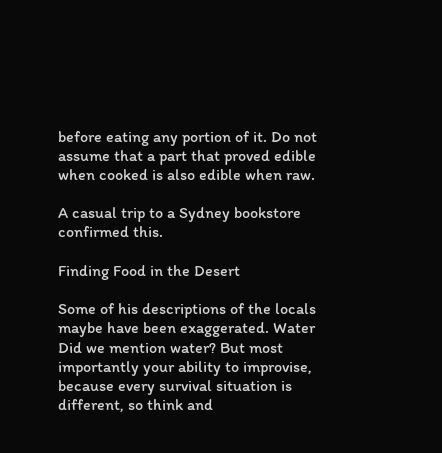before eating any portion of it. Do not assume that a part that proved edible when cooked is also edible when raw.

A casual trip to a Sydney bookstore confirmed this.

Finding Food in the Desert

Some of his descriptions of the locals maybe have been exaggerated. Water Did we mention water? But most importantly your ability to improvise, because every survival situation is different, so think and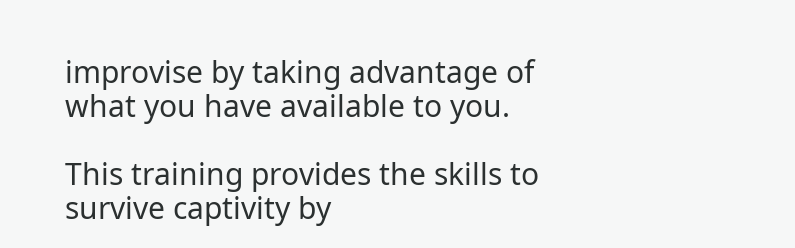improvise by taking advantage of what you have available to you.

This training provides the skills to survive captivity by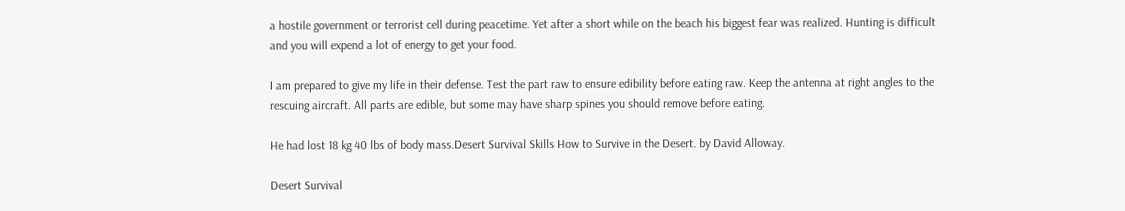a hostile government or terrorist cell during peacetime. Yet after a short while on the beach his biggest fear was realized. Hunting is difficult and you will expend a lot of energy to get your food.

I am prepared to give my life in their defense. Test the part raw to ensure edibility before eating raw. Keep the antenna at right angles to the rescuing aircraft. All parts are edible, but some may have sharp spines you should remove before eating.

He had lost 18 kg 40 lbs of body mass.Desert Survival Skills How to Survive in the Desert. by David Alloway.

Desert Survival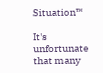Situation™

It's unfortunate that many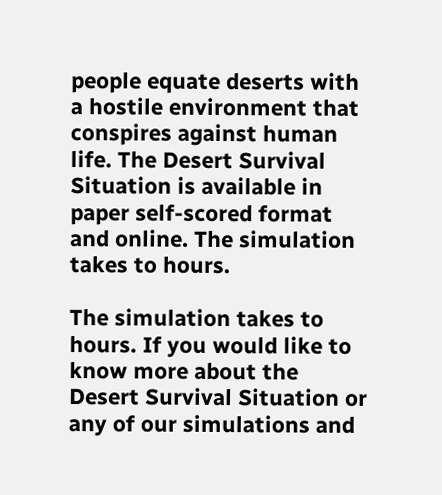people equate deserts with a hostile environment that conspires against human life. The Desert Survival Situation is available in paper self-scored format and online. The simulation takes to hours.

The simulation takes to hours. If you would like to know more about the Desert Survival Situation or any of our simulations and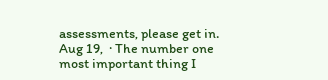assessments, please get in. Aug 19,  · The number one most important thing I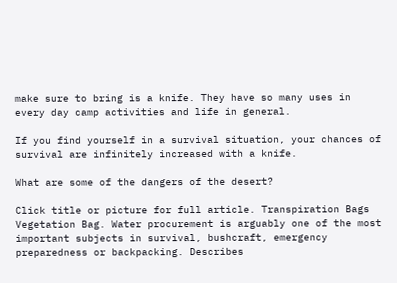make sure to bring is a knife. They have so many uses in every day camp activities and life in general.

If you find yourself in a survival situation, your chances of survival are infinitely increased with a knife.

What are some of the dangers of the desert?

Click title or picture for full article. Transpiration Bags Vegetation Bag. Water procurement is arguably one of the most important subjects in survival, bushcraft, emergency preparedness or backpacking. Describes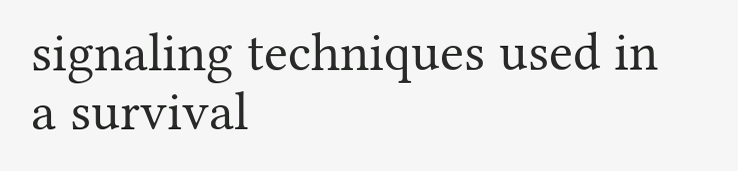signaling techniques used in a survival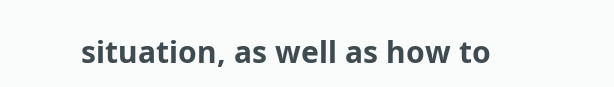situation, as well as how to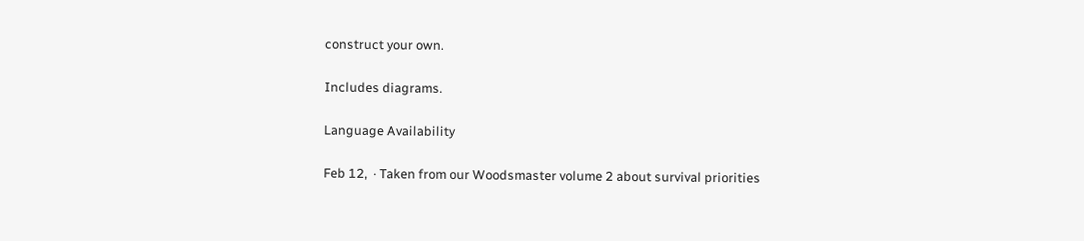construct your own.

Includes diagrams.

Language Availability

Feb 12,  · Taken from our Woodsmaster volume 2 about survival priorities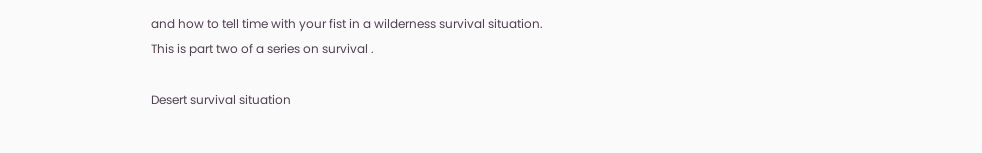and how to tell time with your fist in a wilderness survival situation. This is part two of a series on survival .

Desert survival situation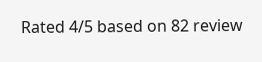Rated 4/5 based on 82 review